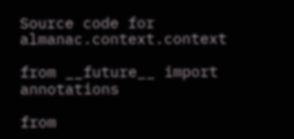Source code for almanac.context.context

from __future__ import annotations

from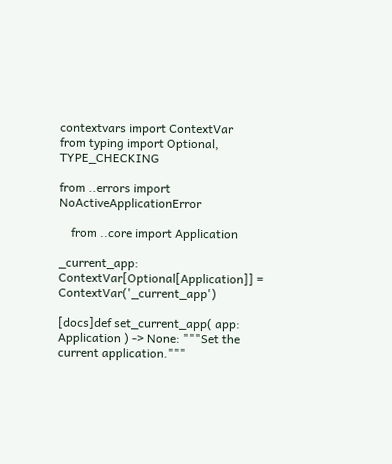contextvars import ContextVar
from typing import Optional, TYPE_CHECKING

from ..errors import NoActiveApplicationError

    from ..core import Application

_current_app: ContextVar[Optional[Application]] = ContextVar('_current_app')

[docs]def set_current_app( app: Application ) -> None: """Set the current application."""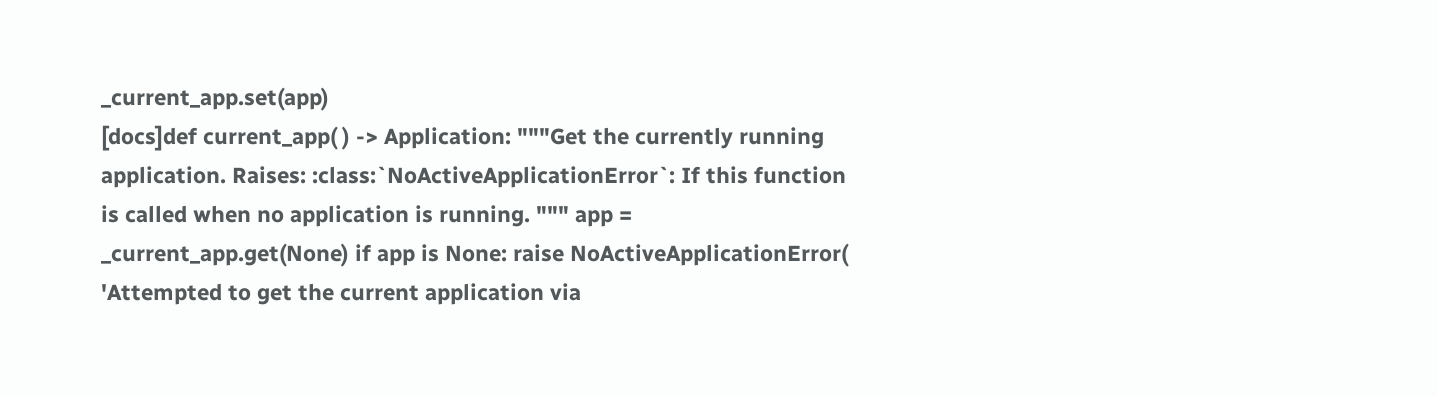_current_app.set(app)
[docs]def current_app( ) -> Application: """Get the currently running application. Raises: :class:`NoActiveApplicationError`: If this function is called when no application is running. """ app = _current_app.get(None) if app is None: raise NoActiveApplicationError( 'Attempted to get the current application via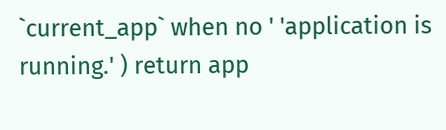`current_app` when no ' 'application is running.' ) return app